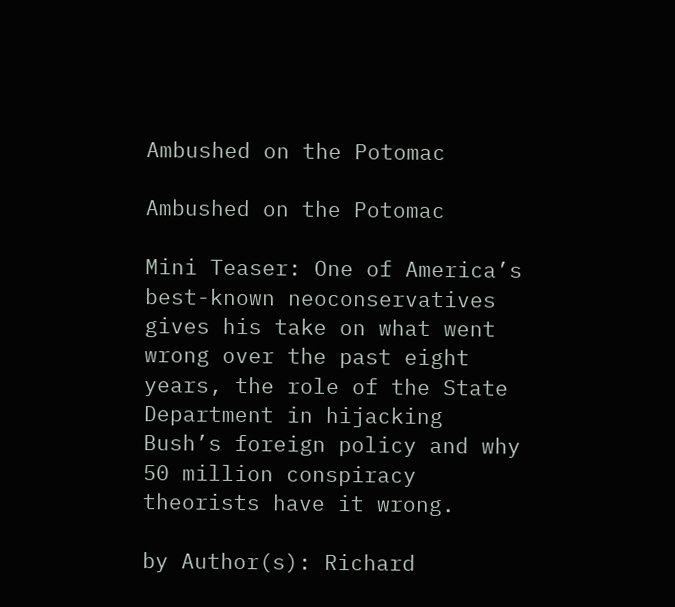Ambushed on the Potomac

Ambushed on the Potomac

Mini Teaser: One of America’s best-known neoconservatives gives his take on what went wrong over the past eight years, the role of the State Department in hijacking Bush’s foreign policy and why 50 million conspiracy theorists have it wrong.

by Author(s): Richard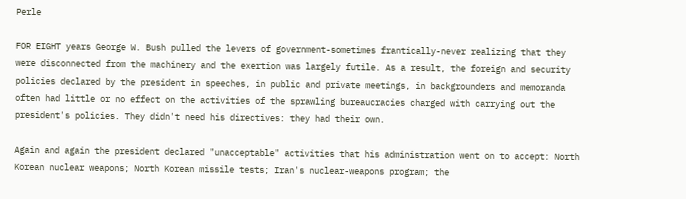Perle

FOR EIGHT years George W. Bush pulled the levers of government-sometimes frantically-never realizing that they were disconnected from the machinery and the exertion was largely futile. As a result, the foreign and security policies declared by the president in speeches, in public and private meetings, in backgrounders and memoranda often had little or no effect on the activities of the sprawling bureaucracies charged with carrying out the president's policies. They didn't need his directives: they had their own.

Again and again the president declared "unacceptable" activities that his administration went on to accept: North Korean nuclear weapons; North Korean missile tests; Iran's nuclear-weapons program; the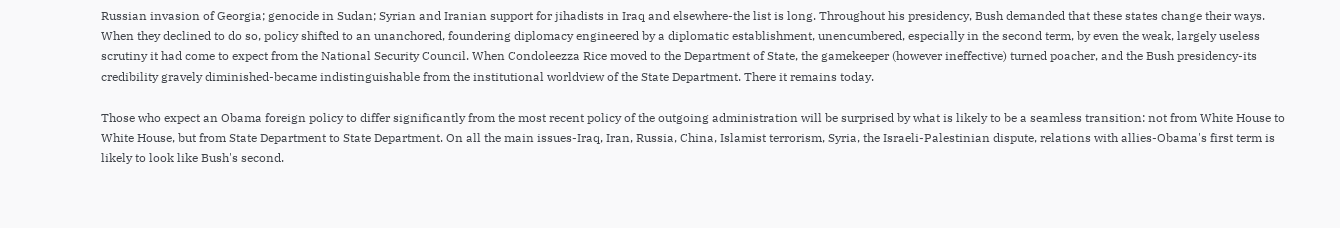Russian invasion of Georgia; genocide in Sudan; Syrian and Iranian support for jihadists in Iraq and elsewhere-the list is long. Throughout his presidency, Bush demanded that these states change their ways. When they declined to do so, policy shifted to an unanchored, foundering diplomacy engineered by a diplomatic establishment, unencumbered, especially in the second term, by even the weak, largely useless scrutiny it had come to expect from the National Security Council. When Condoleezza Rice moved to the Department of State, the gamekeeper (however ineffective) turned poacher, and the Bush presidency-its credibility gravely diminished-became indistinguishable from the institutional worldview of the State Department. There it remains today.

Those who expect an Obama foreign policy to differ significantly from the most recent policy of the outgoing administration will be surprised by what is likely to be a seamless transition: not from White House to White House, but from State Department to State Department. On all the main issues-Iraq, Iran, Russia, China, Islamist terrorism, Syria, the Israeli-Palestinian dispute, relations with allies-Obama's first term is likely to look like Bush's second.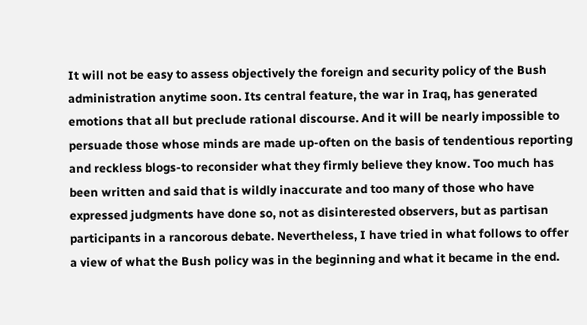It will not be easy to assess objectively the foreign and security policy of the Bush administration anytime soon. Its central feature, the war in Iraq, has generated emotions that all but preclude rational discourse. And it will be nearly impossible to persuade those whose minds are made up-often on the basis of tendentious reporting and reckless blogs-to reconsider what they firmly believe they know. Too much has been written and said that is wildly inaccurate and too many of those who have expressed judgments have done so, not as disinterested observers, but as partisan participants in a rancorous debate. Nevertheless, I have tried in what follows to offer a view of what the Bush policy was in the beginning and what it became in the end.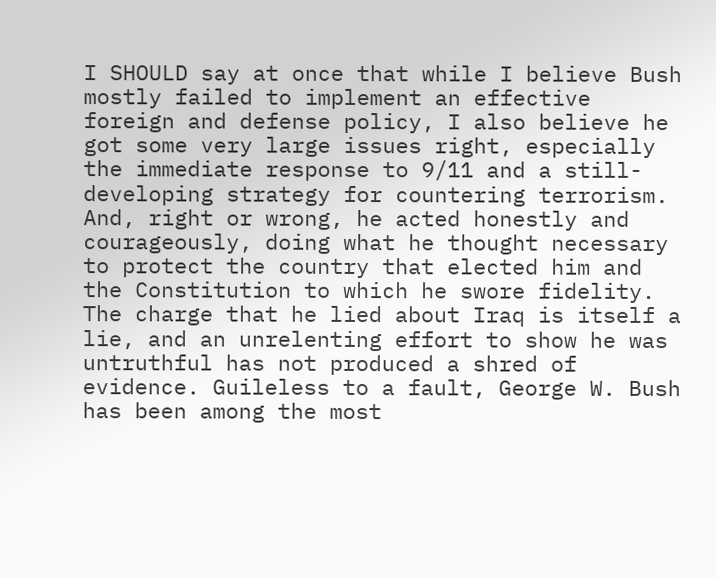I SHOULD say at once that while I believe Bush mostly failed to implement an effective foreign and defense policy, I also believe he got some very large issues right, especially the immediate response to 9/11 and a still-developing strategy for countering terrorism. And, right or wrong, he acted honestly and courageously, doing what he thought necessary to protect the country that elected him and the Constitution to which he swore fidelity. The charge that he lied about Iraq is itself a lie, and an unrelenting effort to show he was untruthful has not produced a shred of evidence. Guileless to a fault, George W. Bush has been among the most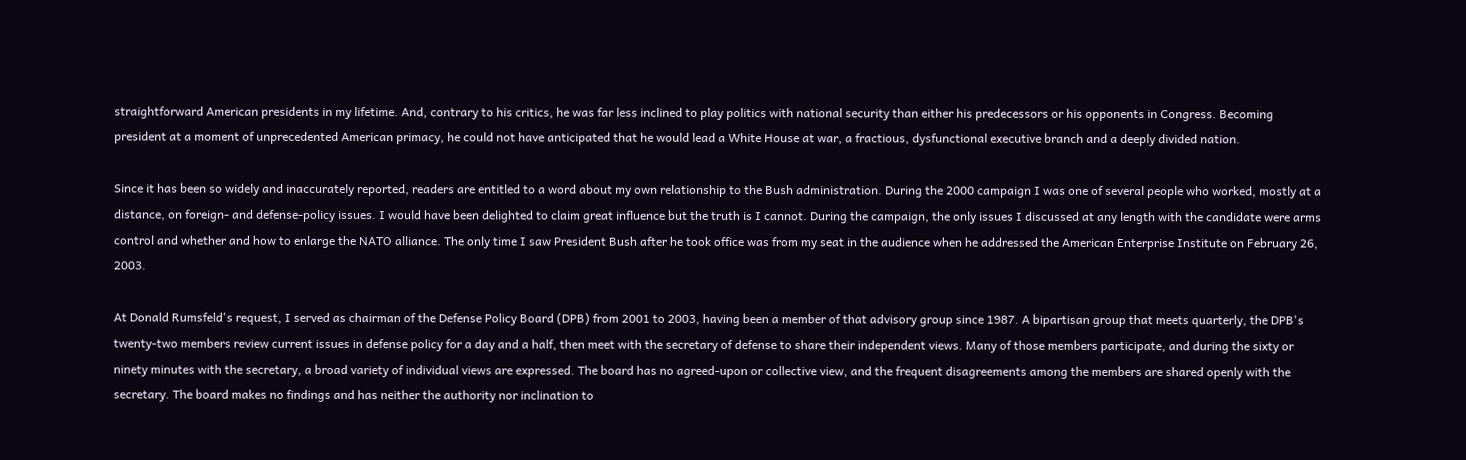straightforward American presidents in my lifetime. And, contrary to his critics, he was far less inclined to play politics with national security than either his predecessors or his opponents in Congress. Becoming president at a moment of unprecedented American primacy, he could not have anticipated that he would lead a White House at war, a fractious, dysfunctional executive branch and a deeply divided nation.

Since it has been so widely and inaccurately reported, readers are entitled to a word about my own relationship to the Bush administration. During the 2000 campaign I was one of several people who worked, mostly at a distance, on foreign- and defense-policy issues. I would have been delighted to claim great influence but the truth is I cannot. During the campaign, the only issues I discussed at any length with the candidate were arms control and whether and how to enlarge the NATO alliance. The only time I saw President Bush after he took office was from my seat in the audience when he addressed the American Enterprise Institute on February 26, 2003.

At Donald Rumsfeld's request, I served as chairman of the Defense Policy Board (DPB) from 2001 to 2003, having been a member of that advisory group since 1987. A bipartisan group that meets quarterly, the DPB's twenty-two members review current issues in defense policy for a day and a half, then meet with the secretary of defense to share their independent views. Many of those members participate, and during the sixty or ninety minutes with the secretary, a broad variety of individual views are expressed. The board has no agreed-upon or collective view, and the frequent disagreements among the members are shared openly with the secretary. The board makes no findings and has neither the authority nor inclination to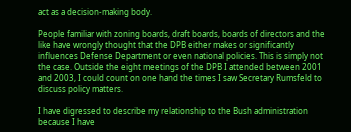act as a decision-making body.

People familiar with zoning boards, draft boards, boards of directors and the like have wrongly thought that the DPB either makes or significantly influences Defense Department or even national policies. This is simply not the case. Outside the eight meetings of the DPB I attended between 2001 and 2003, I could count on one hand the times I saw Secretary Rumsfeld to discuss policy matters.

I have digressed to describe my relationship to the Bush administration because I have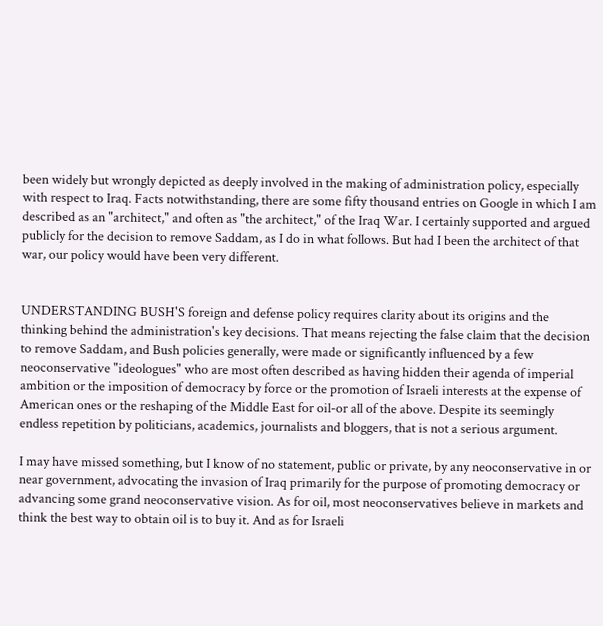been widely but wrongly depicted as deeply involved in the making of administration policy, especially with respect to Iraq. Facts notwithstanding, there are some fifty thousand entries on Google in which I am described as an "architect," and often as "the architect," of the Iraq War. I certainly supported and argued publicly for the decision to remove Saddam, as I do in what follows. But had I been the architect of that war, our policy would have been very different.


UNDERSTANDING BUSH'S foreign and defense policy requires clarity about its origins and the thinking behind the administration's key decisions. That means rejecting the false claim that the decision to remove Saddam, and Bush policies generally, were made or significantly influenced by a few neoconservative "ideologues" who are most often described as having hidden their agenda of imperial ambition or the imposition of democracy by force or the promotion of Israeli interests at the expense of American ones or the reshaping of the Middle East for oil-or all of the above. Despite its seemingly endless repetition by politicians, academics, journalists and bloggers, that is not a serious argument.

I may have missed something, but I know of no statement, public or private, by any neoconservative in or near government, advocating the invasion of Iraq primarily for the purpose of promoting democracy or advancing some grand neoconservative vision. As for oil, most neoconservatives believe in markets and think the best way to obtain oil is to buy it. And as for Israeli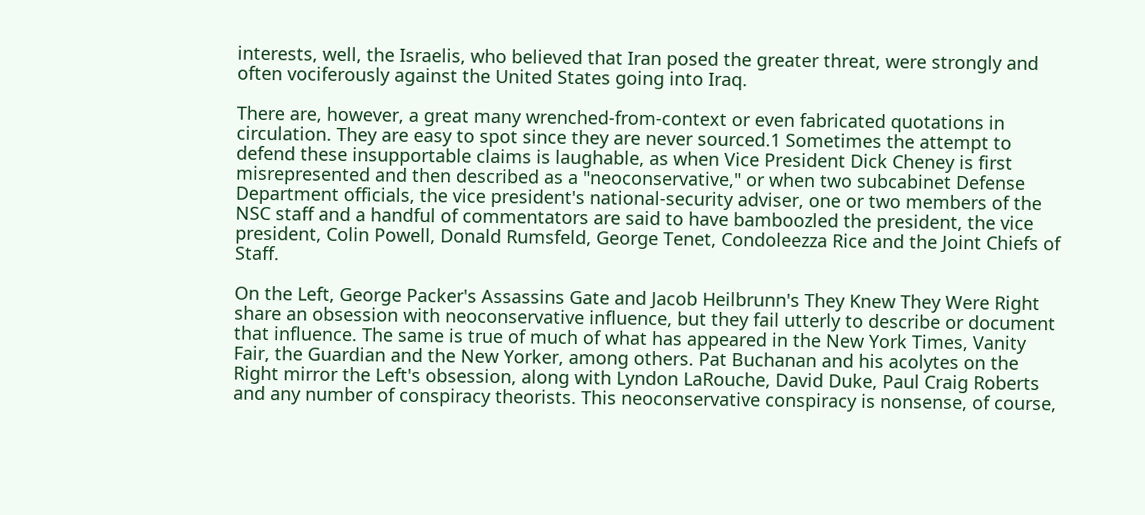interests, well, the Israelis, who believed that Iran posed the greater threat, were strongly and often vociferously against the United States going into Iraq.

There are, however, a great many wrenched-from-context or even fabricated quotations in circulation. They are easy to spot since they are never sourced.1 Sometimes the attempt to defend these insupportable claims is laughable, as when Vice President Dick Cheney is first misrepresented and then described as a "neoconservative," or when two subcabinet Defense Department officials, the vice president's national-security adviser, one or two members of the NSC staff and a handful of commentators are said to have bamboozled the president, the vice president, Colin Powell, Donald Rumsfeld, George Tenet, Condoleezza Rice and the Joint Chiefs of Staff.

On the Left, George Packer's Assassins Gate and Jacob Heilbrunn's They Knew They Were Right share an obsession with neoconservative influence, but they fail utterly to describe or document that influence. The same is true of much of what has appeared in the New York Times, Vanity Fair, the Guardian and the New Yorker, among others. Pat Buchanan and his acolytes on the Right mirror the Left's obsession, along with Lyndon LaRouche, David Duke, Paul Craig Roberts and any number of conspiracy theorists. This neoconservative conspiracy is nonsense, of course,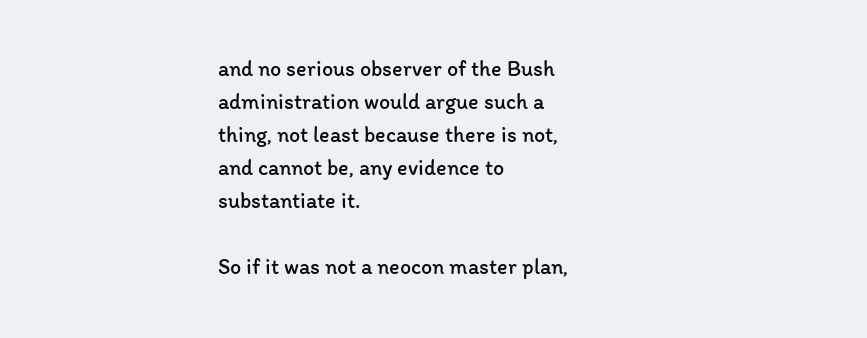and no serious observer of the Bush administration would argue such a thing, not least because there is not, and cannot be, any evidence to substantiate it.

So if it was not a neocon master plan,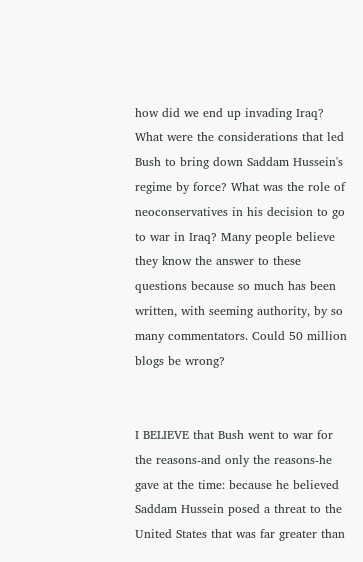how did we end up invading Iraq? What were the considerations that led Bush to bring down Saddam Hussein's regime by force? What was the role of neoconservatives in his decision to go to war in Iraq? Many people believe they know the answer to these questions because so much has been written, with seeming authority, by so many commentators. Could 50 million blogs be wrong?


I BELIEVE that Bush went to war for the reasons-and only the reasons-he gave at the time: because he believed Saddam Hussein posed a threat to the United States that was far greater than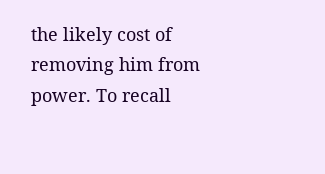the likely cost of removing him from power. To recall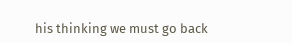his thinking we must go back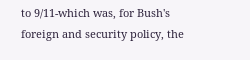to 9/11-which was, for Bush's foreign and security policy, the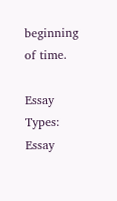beginning of time.

Essay Types: Essay